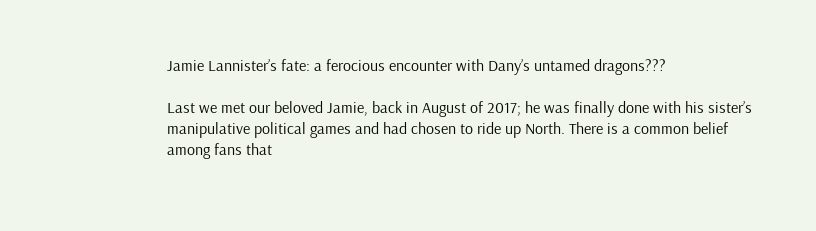Jamie Lannister’s fate: a ferocious encounter with Dany’s untamed dragons???

Last we met our beloved Jamie, back in August of 2017; he was finally done with his sister’s manipulative political games and had chosen to ride up North. There is a common belief among fans that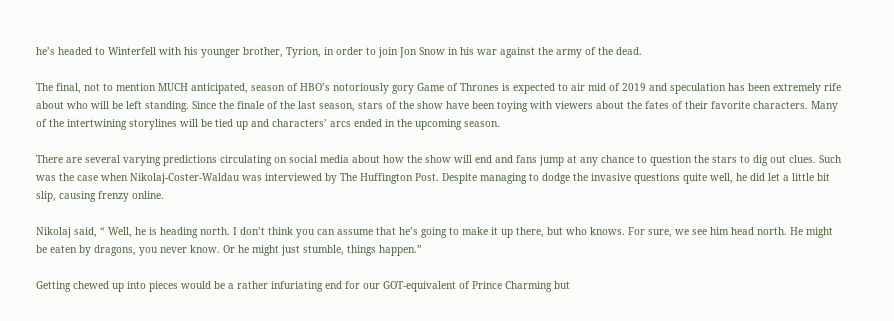he’s headed to Winterfell with his younger brother, Tyrion, in order to join Jon Snow in his war against the army of the dead.

The final, not to mention MUCH anticipated, season of HBO’s notoriously gory Game of Thrones is expected to air mid of 2019 and speculation has been extremely rife about who will be left standing. Since the finale of the last season, stars of the show have been toying with viewers about the fates of their favorite characters. Many of the intertwining storylines will be tied up and characters’ arcs ended in the upcoming season.

There are several varying predictions circulating on social media about how the show will end and fans jump at any chance to question the stars to dig out clues. Such was the case when Nikolaj-Coster-Waldau was interviewed by The Huffington Post. Despite managing to dodge the invasive questions quite well, he did let a little bit slip, causing frenzy online.

Nikolaj said, “ Well, he is heading north. I don’t think you can assume that he’s going to make it up there, but who knows. For sure, we see him head north. He might be eaten by dragons, you never know. Or he might just stumble, things happen.”

Getting chewed up into pieces would be a rather infuriating end for our GOT-equivalent of Prince Charming but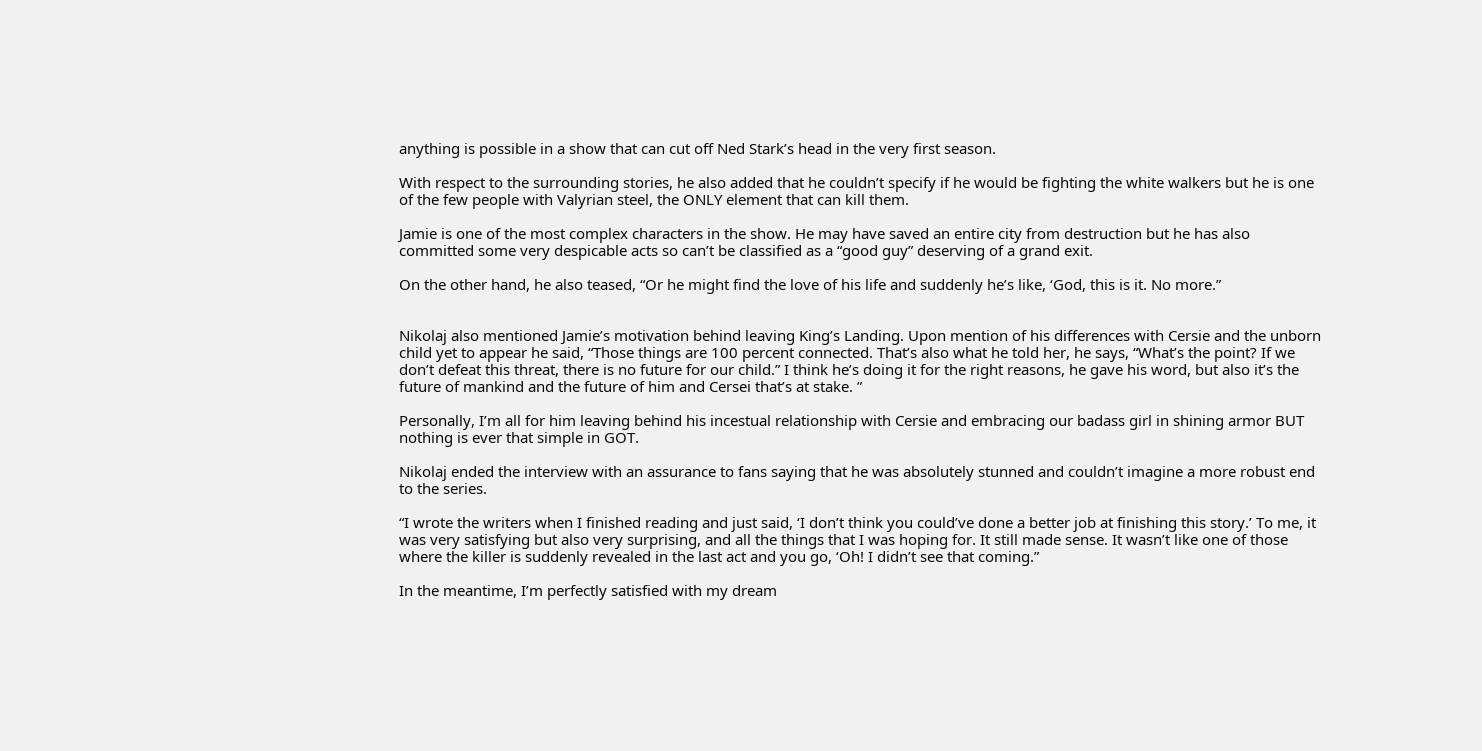anything is possible in a show that can cut off Ned Stark’s head in the very first season.

With respect to the surrounding stories, he also added that he couldn’t specify if he would be fighting the white walkers but he is one of the few people with Valyrian steel, the ONLY element that can kill them.

Jamie is one of the most complex characters in the show. He may have saved an entire city from destruction but he has also committed some very despicable acts so can’t be classified as a “good guy” deserving of a grand exit.

On the other hand, he also teased, “Or he might find the love of his life and suddenly he’s like, ‘God, this is it. No more.”


Nikolaj also mentioned Jamie’s motivation behind leaving King’s Landing. Upon mention of his differences with Cersie and the unborn child yet to appear he said, “Those things are 100 percent connected. That’s also what he told her, he says, “What’s the point? If we don’t defeat this threat, there is no future for our child.” I think he’s doing it for the right reasons, he gave his word, but also it’s the future of mankind and the future of him and Cersei that’s at stake. ”

Personally, I’m all for him leaving behind his incestual relationship with Cersie and embracing our badass girl in shining armor BUT nothing is ever that simple in GOT.

Nikolaj ended the interview with an assurance to fans saying that he was absolutely stunned and couldn’t imagine a more robust end to the series.

“I wrote the writers when I finished reading and just said, ‘I don’t think you could’ve done a better job at finishing this story.’ To me, it was very satisfying but also very surprising, and all the things that I was hoping for. It still made sense. It wasn’t like one of those where the killer is suddenly revealed in the last act and you go, ‘Oh! I didn’t see that coming.”

In the meantime, I’m perfectly satisfied with my dream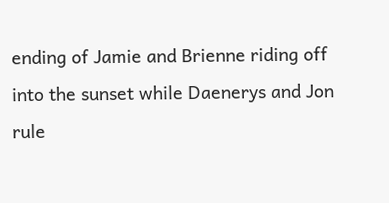ending of Jamie and Brienne riding off into the sunset while Daenerys and Jon rule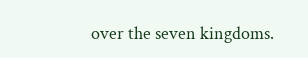over the seven kingdoms.